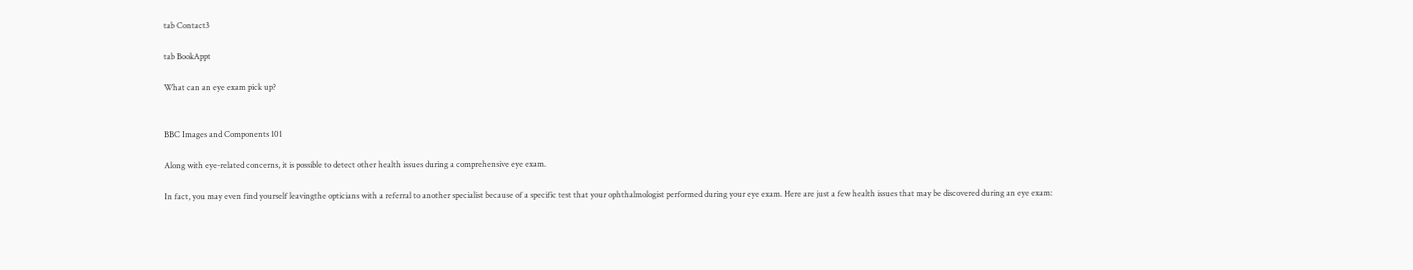tab Contact3

tab BookAppt

What can an eye exam pick up?


BBC Images and Components 101

Along with eye-related concerns, it is possible to detect other health issues during a comprehensive eye exam.

In fact, you may even find yourself leavingthe opticians with a referral to another specialist because of a specific test that your ophthalmologist performed during your eye exam. Here are just a few health issues that may be discovered during an eye exam: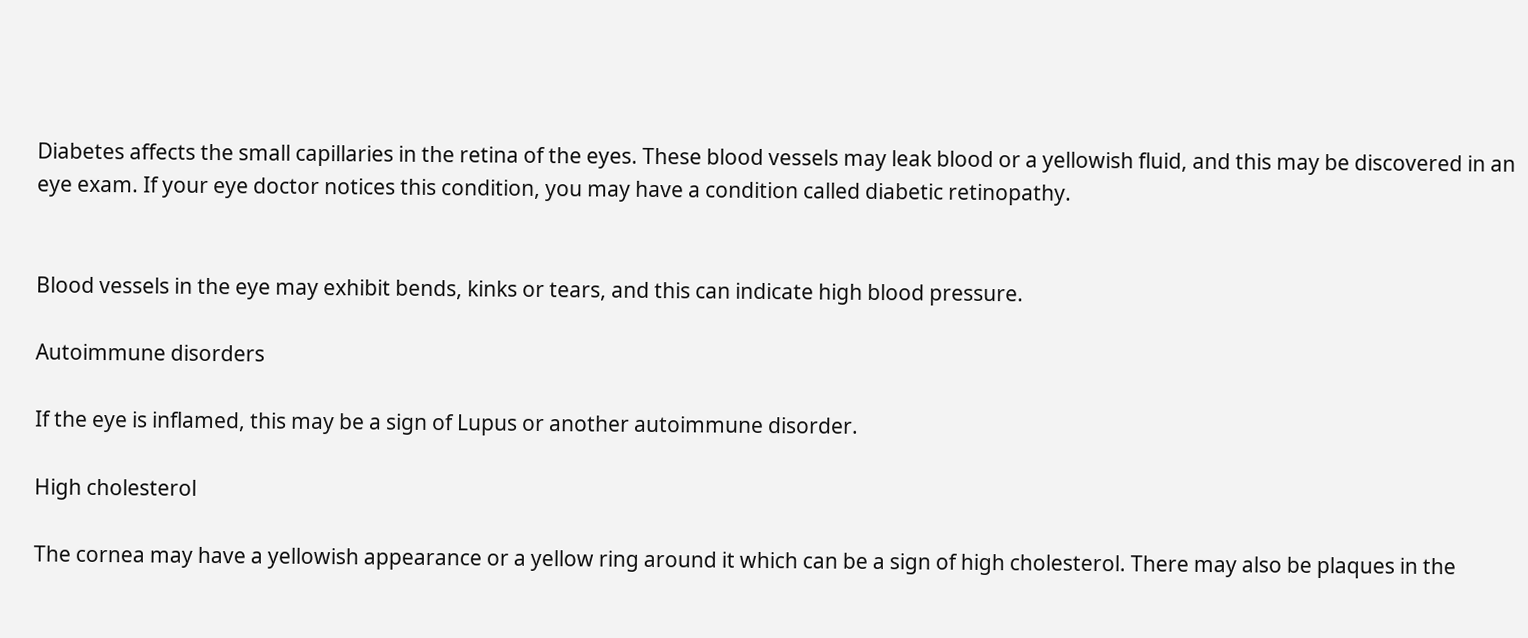Diabetes affects the small capillaries in the retina of the eyes. These blood vessels may leak blood or a yellowish fluid, and this may be discovered in an eye exam. If your eye doctor notices this condition, you may have a condition called diabetic retinopathy.


Blood vessels in the eye may exhibit bends, kinks or tears, and this can indicate high blood pressure.

Autoimmune disorders

If the eye is inflamed, this may be a sign of Lupus or another autoimmune disorder.

High cholesterol

The cornea may have a yellowish appearance or a yellow ring around it which can be a sign of high cholesterol. There may also be plaques in the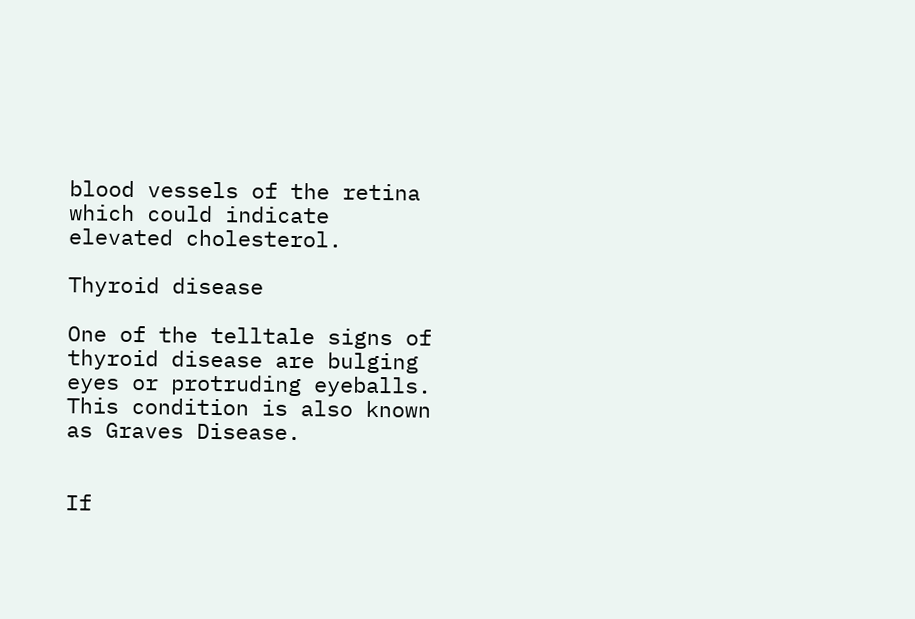blood vessels of the retina which could indicate elevated cholesterol.

Thyroid disease

One of the telltale signs of thyroid disease are bulging eyes or protruding eyeballs. This condition is also known as Graves Disease.


If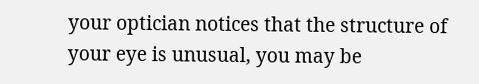your optician notices that the structure of your eye is unusual, you may be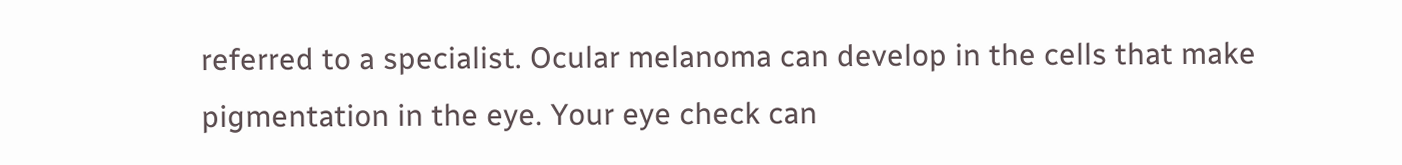referred to a specialist. Ocular melanoma can develop in the cells that make pigmentation in the eye. Your eye check can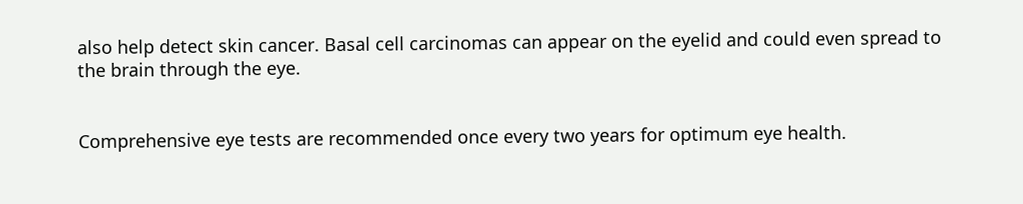also help detect skin cancer. Basal cell carcinomas can appear on the eyelid and could even spread to the brain through the eye.


Comprehensive eye tests are recommended once every two years for optimum eye health.